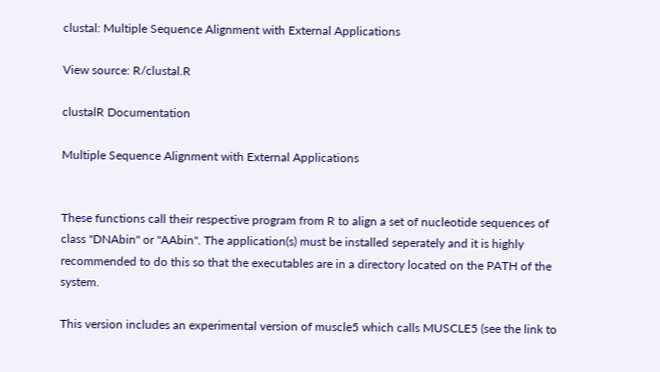clustal: Multiple Sequence Alignment with External Applications

View source: R/clustal.R

clustalR Documentation

Multiple Sequence Alignment with External Applications


These functions call their respective program from R to align a set of nucleotide sequences of class "DNAbin" or "AAbin". The application(s) must be installed seperately and it is highly recommended to do this so that the executables are in a directory located on the PATH of the system.

This version includes an experimental version of muscle5 which calls MUSCLE5 (see the link to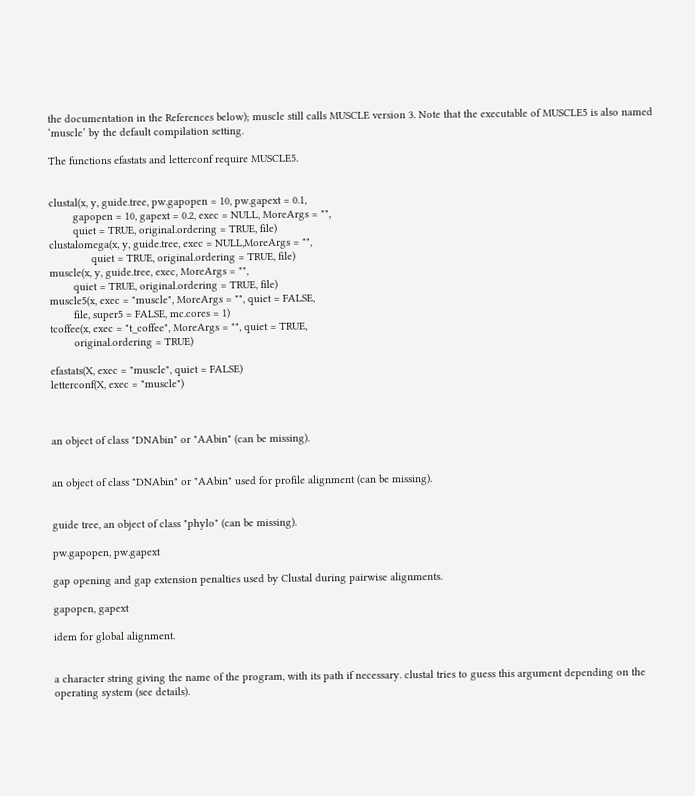the documentation in the References below); muscle still calls MUSCLE version 3. Note that the executable of MUSCLE5 is also named ‘muscle’ by the default compilation setting.

The functions efastats and letterconf require MUSCLE5.


clustal(x, y, guide.tree, pw.gapopen = 10, pw.gapext = 0.1,
        gapopen = 10, gapext = 0.2, exec = NULL, MoreArgs = "",
        quiet = TRUE, original.ordering = TRUE, file)
clustalomega(x, y, guide.tree, exec = NULL,MoreArgs = "",
              quiet = TRUE, original.ordering = TRUE, file)
muscle(x, y, guide.tree, exec, MoreArgs = "",
        quiet = TRUE, original.ordering = TRUE, file)
muscle5(x, exec = "muscle", MoreArgs = "", quiet = FALSE,
        file, super5 = FALSE, mc.cores = 1)
tcoffee(x, exec = "t_coffee", MoreArgs = "", quiet = TRUE,
        original.ordering = TRUE)

efastats(X, exec = "muscle", quiet = FALSE)
letterconf(X, exec = "muscle")



an object of class "DNAbin" or "AAbin" (can be missing).


an object of class "DNAbin" or "AAbin" used for profile alignment (can be missing).


guide tree, an object of class "phylo" (can be missing).

pw.gapopen, pw.gapext

gap opening and gap extension penalties used by Clustal during pairwise alignments.

gapopen, gapext

idem for global alignment.


a character string giving the name of the program, with its path if necessary. clustal tries to guess this argument depending on the operating system (see details).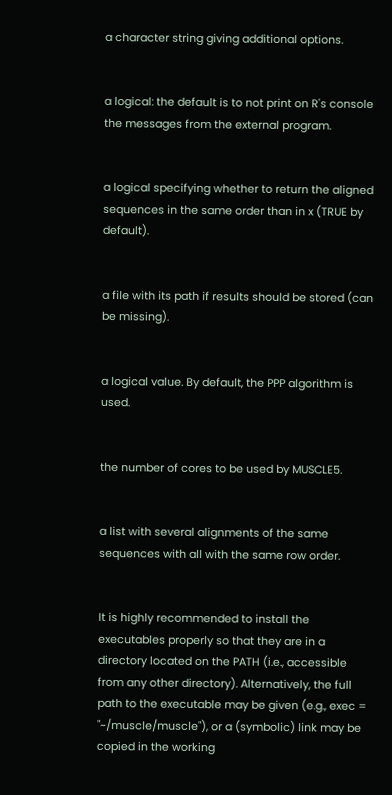a character string giving additional options.


a logical: the default is to not print on R's console the messages from the external program.


a logical specifying whether to return the aligned sequences in the same order than in x (TRUE by default).


a file with its path if results should be stored (can be missing).


a logical value. By default, the PPP algorithm is used.


the number of cores to be used by MUSCLE5.


a list with several alignments of the same sequences with all with the same row order.


It is highly recommended to install the executables properly so that they are in a directory located on the PATH (i.e., accessible from any other directory). Alternatively, the full path to the executable may be given (e.g., exec = "~/muscle/muscle"), or a (symbolic) link may be copied in the working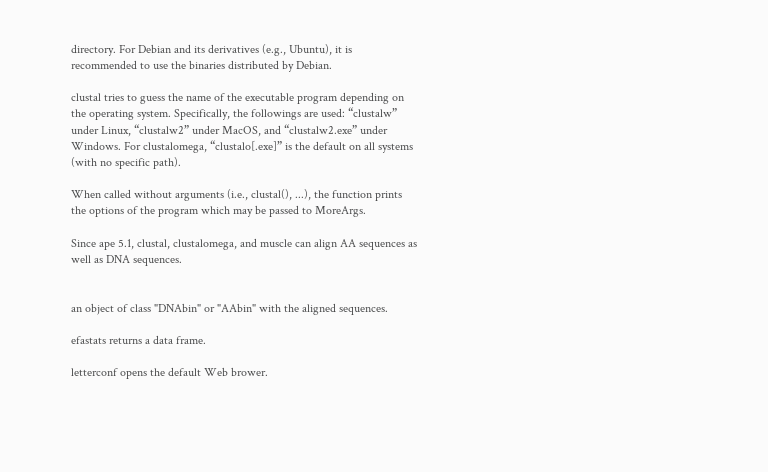directory. For Debian and its derivatives (e.g., Ubuntu), it is recommended to use the binaries distributed by Debian.

clustal tries to guess the name of the executable program depending on the operating system. Specifically, the followings are used: “clustalw” under Linux, “clustalw2” under MacOS, and “clustalw2.exe” under Windows. For clustalomega, “clustalo[.exe]” is the default on all systems (with no specific path).

When called without arguments (i.e., clustal(), ...), the function prints the options of the program which may be passed to MoreArgs.

Since ape 5.1, clustal, clustalomega, and muscle can align AA sequences as well as DNA sequences.


an object of class "DNAbin" or "AAbin" with the aligned sequences.

efastats returns a data frame.

letterconf opens the default Web brower.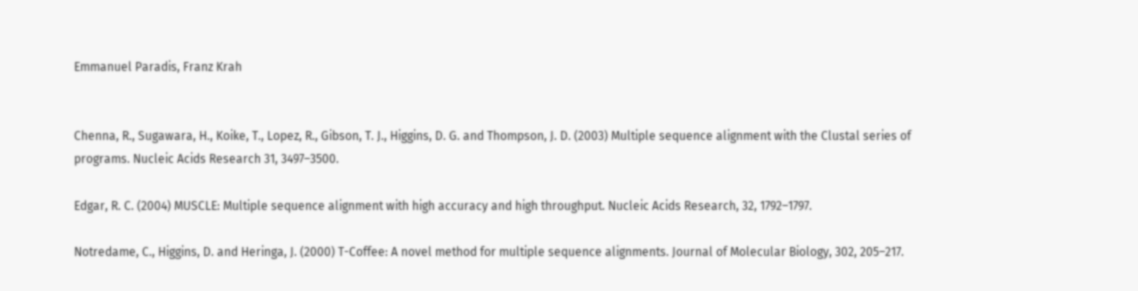Emmanuel Paradis, Franz Krah


Chenna, R., Sugawara, H., Koike, T., Lopez, R., Gibson, T. J., Higgins, D. G. and Thompson, J. D. (2003) Multiple sequence alignment with the Clustal series of programs. Nucleic Acids Research 31, 3497–3500.

Edgar, R. C. (2004) MUSCLE: Multiple sequence alignment with high accuracy and high throughput. Nucleic Acids Research, 32, 1792–1797.

Notredame, C., Higgins, D. and Heringa, J. (2000) T-Coffee: A novel method for multiple sequence alignments. Journal of Molecular Biology, 302, 205–217.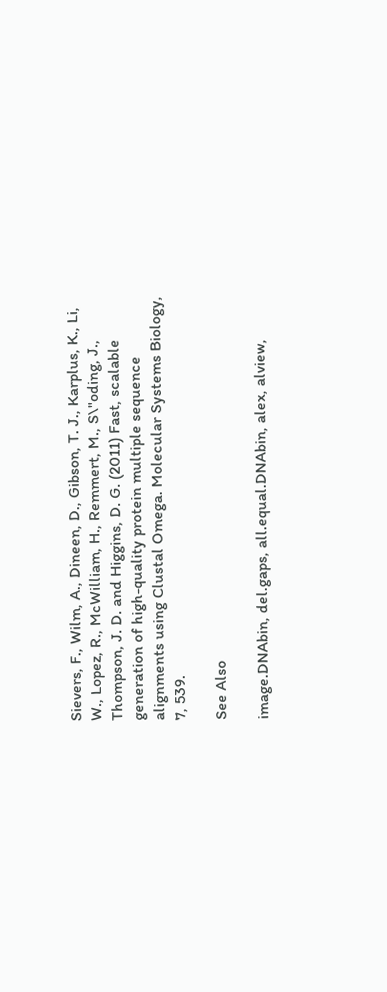Sievers, F., Wilm, A., Dineen, D., Gibson, T. J., Karplus, K., Li, W., Lopez, R., McWilliam, H., Remmert, M., S\"oding, J., Thompson, J. D. and Higgins, D. G. (2011) Fast, scalable generation of high-quality protein multiple sequence alignments using Clustal Omega. Molecular Systems Biology, 7, 539.

See Also

image.DNAbin, del.gaps, all.equal.DNAbin, alex, alview,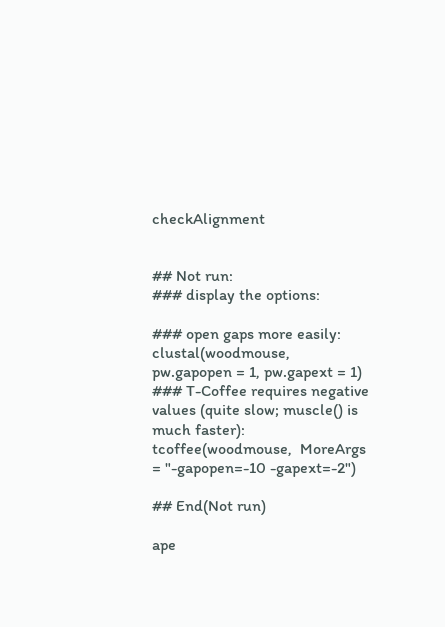checkAlignment


## Not run:
### display the options:

### open gaps more easily:
clustal(woodmouse, pw.gapopen = 1, pw.gapext = 1)
### T-Coffee requires negative values (quite slow; muscle() is much faster):
tcoffee(woodmouse,  MoreArgs = "-gapopen=-10 -gapext=-2")

## End(Not run)

ape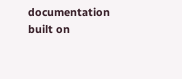documentation built on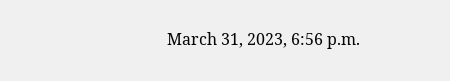March 31, 2023, 6:56 p.m.